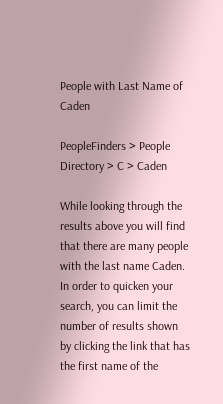People with Last Name of Caden

PeopleFinders > People Directory > C > Caden

While looking through the results above you will find that there are many people with the last name Caden. In order to quicken your search, you can limit the number of results shown by clicking the link that has the first name of the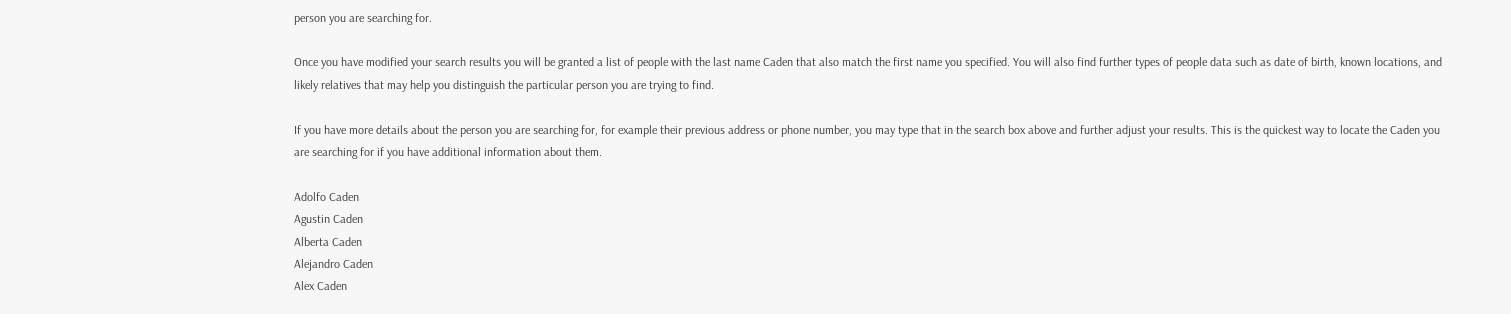person you are searching for.

Once you have modified your search results you will be granted a list of people with the last name Caden that also match the first name you specified. You will also find further types of people data such as date of birth, known locations, and likely relatives that may help you distinguish the particular person you are trying to find.

If you have more details about the person you are searching for, for example their previous address or phone number, you may type that in the search box above and further adjust your results. This is the quickest way to locate the Caden you are searching for if you have additional information about them.

Adolfo Caden
Agustin Caden
Alberta Caden
Alejandro Caden
Alex Caden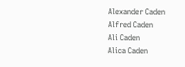Alexander Caden
Alfred Caden
Ali Caden
Alica Caden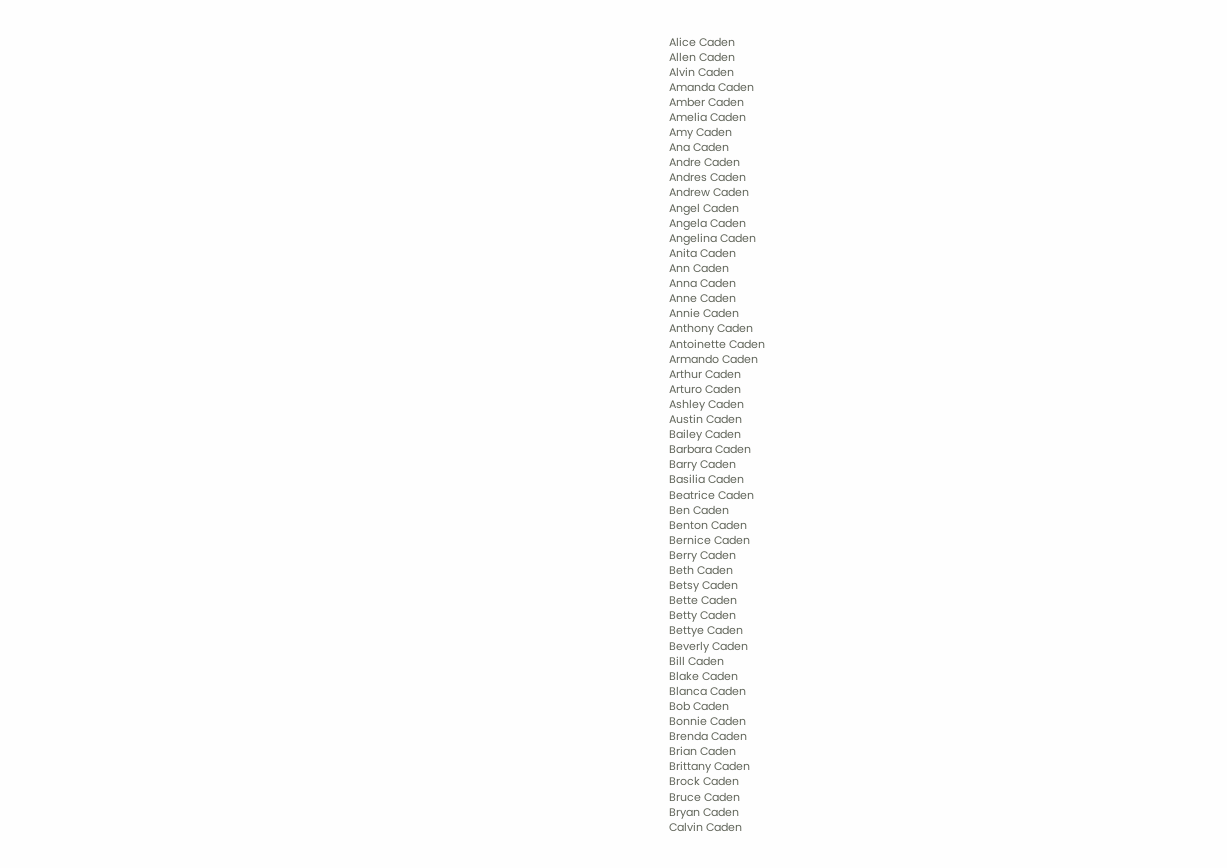Alice Caden
Allen Caden
Alvin Caden
Amanda Caden
Amber Caden
Amelia Caden
Amy Caden
Ana Caden
Andre Caden
Andres Caden
Andrew Caden
Angel Caden
Angela Caden
Angelina Caden
Anita Caden
Ann Caden
Anna Caden
Anne Caden
Annie Caden
Anthony Caden
Antoinette Caden
Armando Caden
Arthur Caden
Arturo Caden
Ashley Caden
Austin Caden
Bailey Caden
Barbara Caden
Barry Caden
Basilia Caden
Beatrice Caden
Ben Caden
Benton Caden
Bernice Caden
Berry Caden
Beth Caden
Betsy Caden
Bette Caden
Betty Caden
Bettye Caden
Beverly Caden
Bill Caden
Blake Caden
Blanca Caden
Bob Caden
Bonnie Caden
Brenda Caden
Brian Caden
Brittany Caden
Brock Caden
Bruce Caden
Bryan Caden
Calvin Caden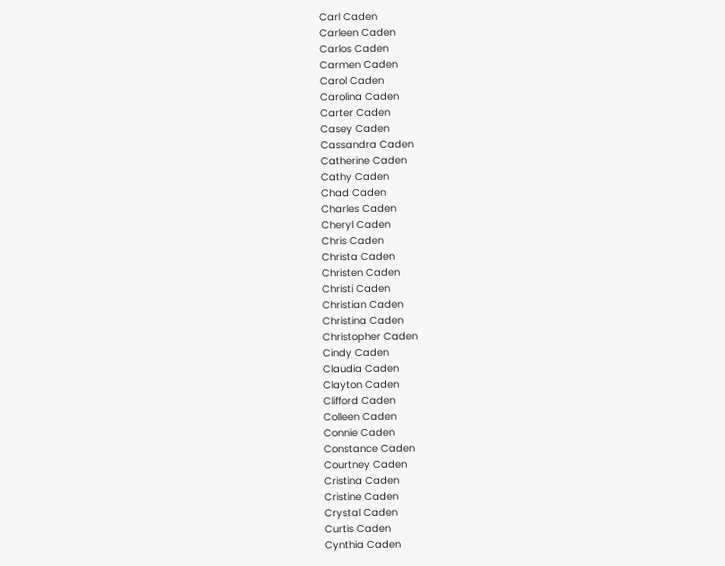Carl Caden
Carleen Caden
Carlos Caden
Carmen Caden
Carol Caden
Carolina Caden
Carter Caden
Casey Caden
Cassandra Caden
Catherine Caden
Cathy Caden
Chad Caden
Charles Caden
Cheryl Caden
Chris Caden
Christa Caden
Christen Caden
Christi Caden
Christian Caden
Christina Caden
Christopher Caden
Cindy Caden
Claudia Caden
Clayton Caden
Clifford Caden
Colleen Caden
Connie Caden
Constance Caden
Courtney Caden
Cristina Caden
Cristine Caden
Crystal Caden
Curtis Caden
Cynthia Caden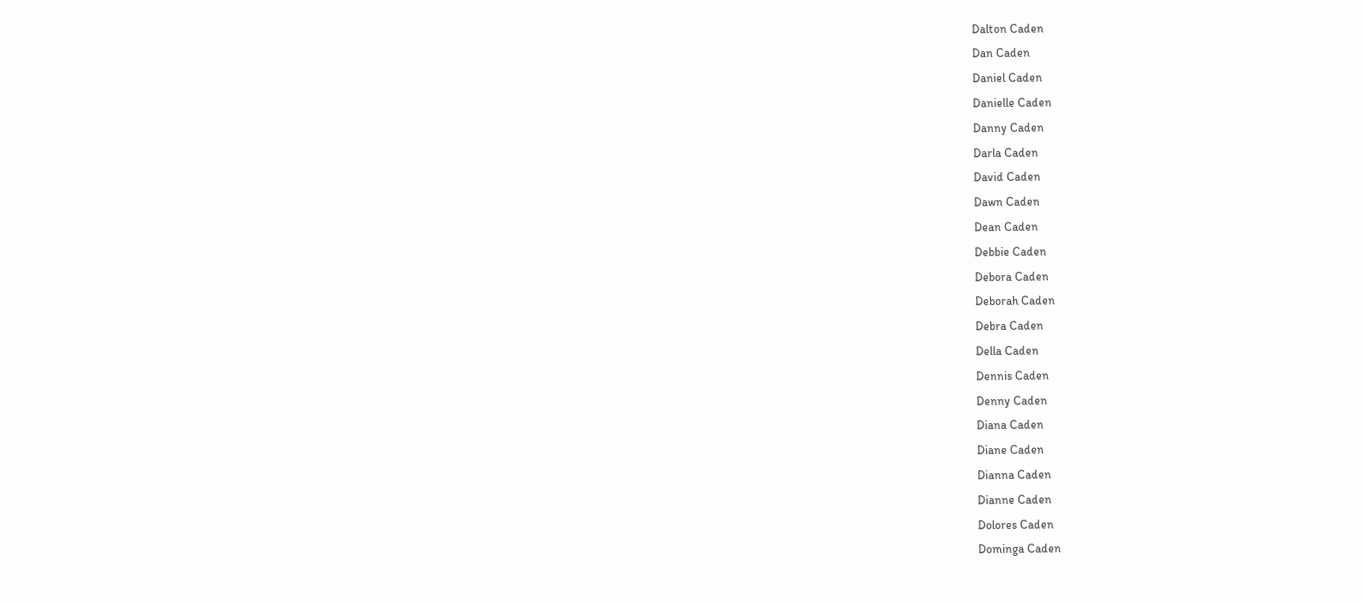Dalton Caden
Dan Caden
Daniel Caden
Danielle Caden
Danny Caden
Darla Caden
David Caden
Dawn Caden
Dean Caden
Debbie Caden
Debora Caden
Deborah Caden
Debra Caden
Della Caden
Dennis Caden
Denny Caden
Diana Caden
Diane Caden
Dianna Caden
Dianne Caden
Dolores Caden
Dominga Caden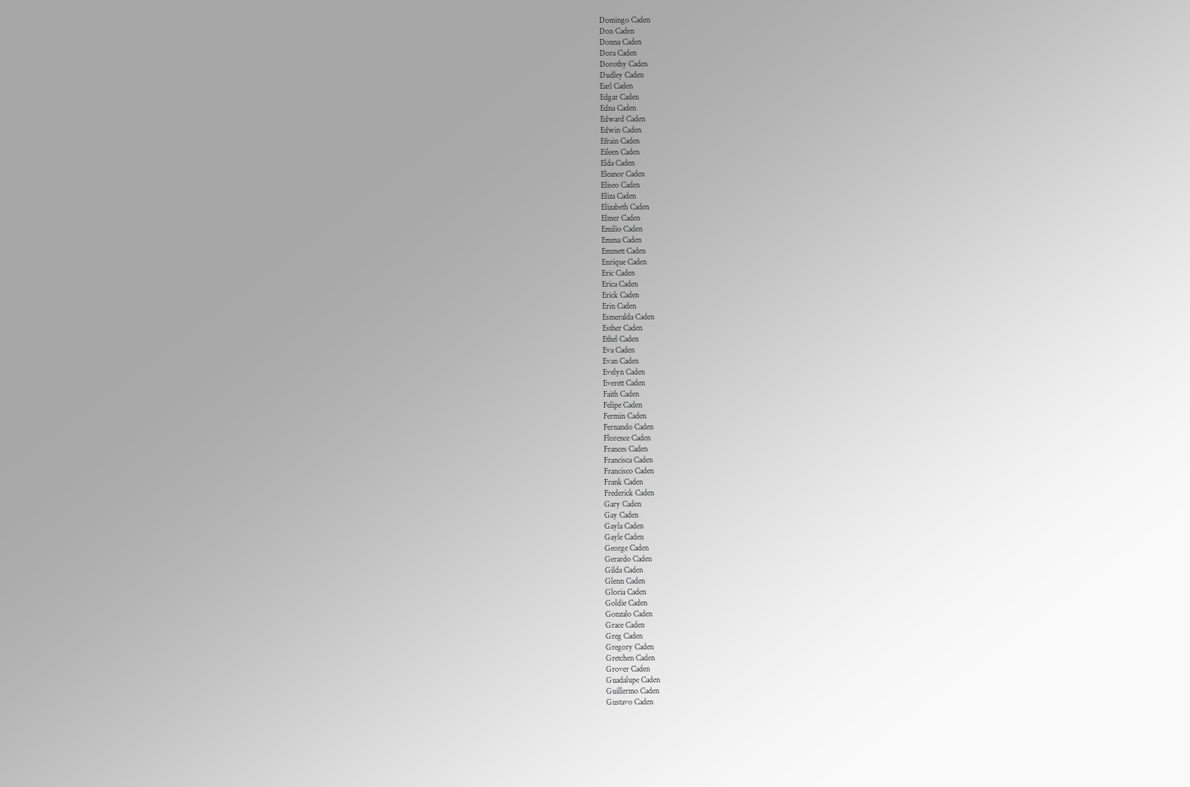Domingo Caden
Don Caden
Donna Caden
Dora Caden
Dorothy Caden
Dudley Caden
Earl Caden
Edgar Caden
Edna Caden
Edward Caden
Edwin Caden
Efrain Caden
Eileen Caden
Elda Caden
Eleanor Caden
Eliseo Caden
Eliza Caden
Elizabeth Caden
Elmer Caden
Emilio Caden
Emma Caden
Emmett Caden
Enrique Caden
Eric Caden
Erica Caden
Erick Caden
Erin Caden
Esmeralda Caden
Esther Caden
Ethel Caden
Eva Caden
Evan Caden
Evelyn Caden
Everett Caden
Faith Caden
Felipe Caden
Fermin Caden
Fernando Caden
Florence Caden
Frances Caden
Francisca Caden
Francisco Caden
Frank Caden
Frederick Caden
Gary Caden
Gay Caden
Gayla Caden
Gayle Caden
George Caden
Gerardo Caden
Gilda Caden
Glenn Caden
Gloria Caden
Goldie Caden
Gonzalo Caden
Grace Caden
Greg Caden
Gregory Caden
Gretchen Caden
Grover Caden
Guadalupe Caden
Guillermo Caden
Gustavo Caden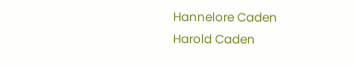Hannelore Caden
Harold Caden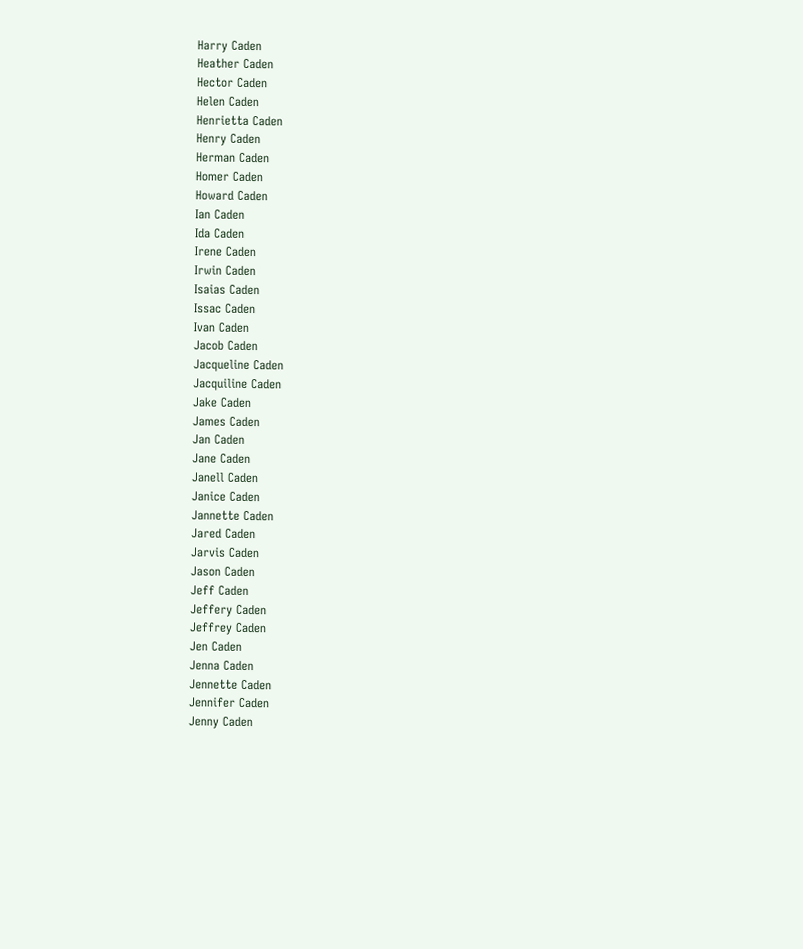Harry Caden
Heather Caden
Hector Caden
Helen Caden
Henrietta Caden
Henry Caden
Herman Caden
Homer Caden
Howard Caden
Ian Caden
Ida Caden
Irene Caden
Irwin Caden
Isaias Caden
Issac Caden
Ivan Caden
Jacob Caden
Jacqueline Caden
Jacquiline Caden
Jake Caden
James Caden
Jan Caden
Jane Caden
Janell Caden
Janice Caden
Jannette Caden
Jared Caden
Jarvis Caden
Jason Caden
Jeff Caden
Jeffery Caden
Jeffrey Caden
Jen Caden
Jenna Caden
Jennette Caden
Jennifer Caden
Jenny Caden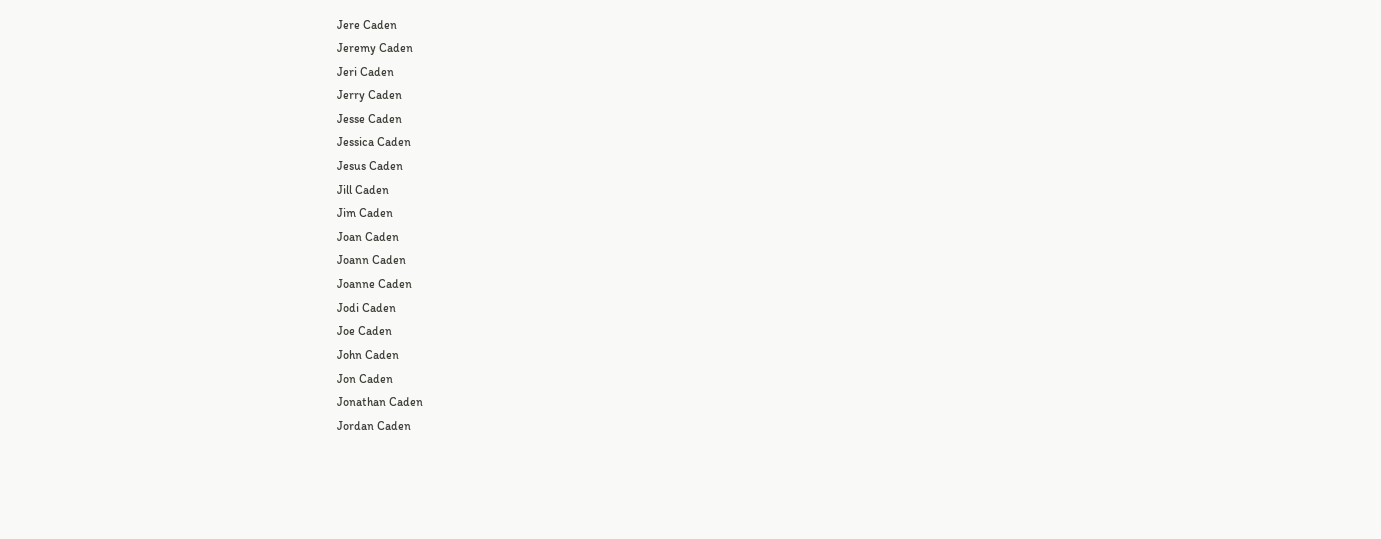Jere Caden
Jeremy Caden
Jeri Caden
Jerry Caden
Jesse Caden
Jessica Caden
Jesus Caden
Jill Caden
Jim Caden
Joan Caden
Joann Caden
Joanne Caden
Jodi Caden
Joe Caden
John Caden
Jon Caden
Jonathan Caden
Jordan Caden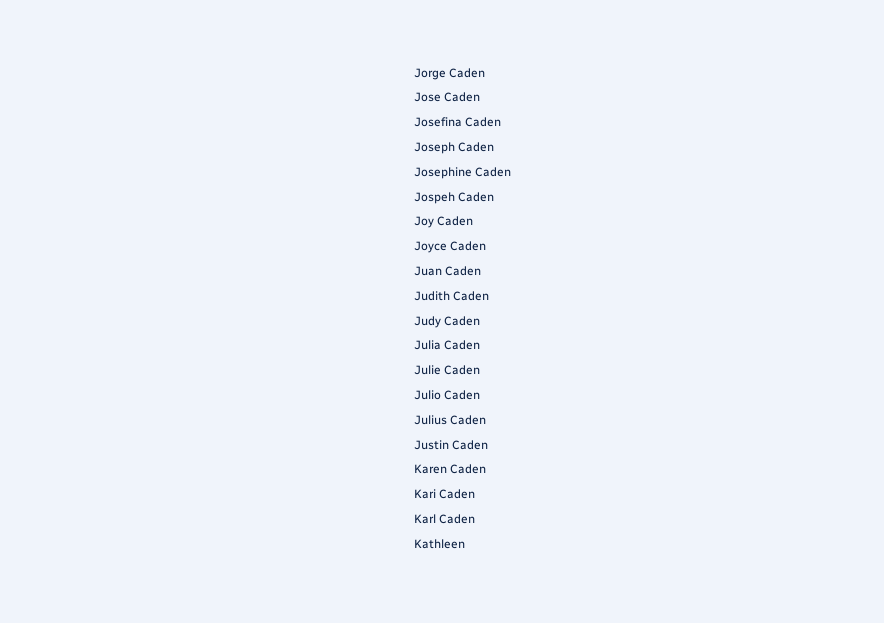Jorge Caden
Jose Caden
Josefina Caden
Joseph Caden
Josephine Caden
Jospeh Caden
Joy Caden
Joyce Caden
Juan Caden
Judith Caden
Judy Caden
Julia Caden
Julie Caden
Julio Caden
Julius Caden
Justin Caden
Karen Caden
Kari Caden
Karl Caden
Kathleen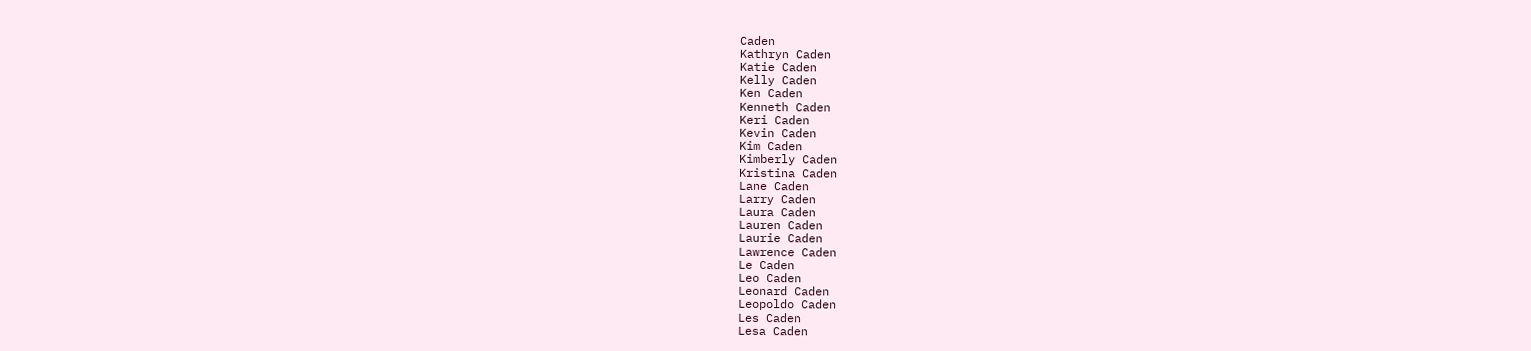Caden
Kathryn Caden
Katie Caden
Kelly Caden
Ken Caden
Kenneth Caden
Keri Caden
Kevin Caden
Kim Caden
Kimberly Caden
Kristina Caden
Lane Caden
Larry Caden
Laura Caden
Lauren Caden
Laurie Caden
Lawrence Caden
Le Caden
Leo Caden
Leonard Caden
Leopoldo Caden
Les Caden
Lesa Caden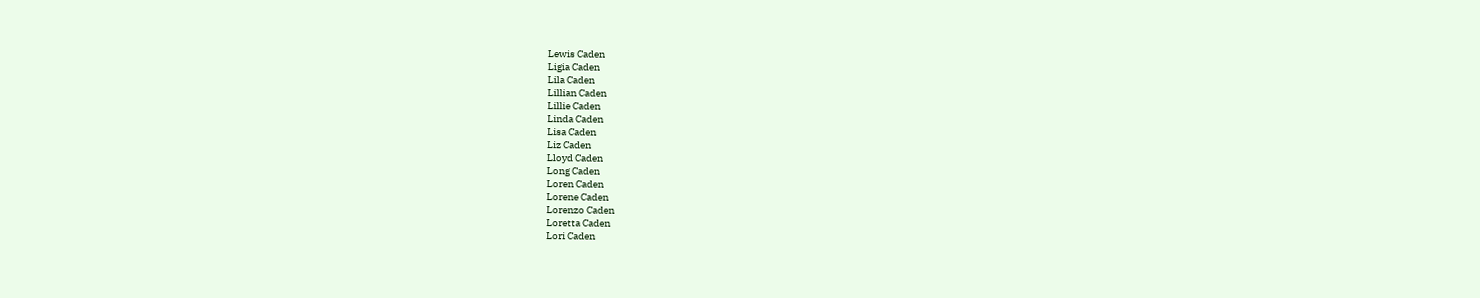Lewis Caden
Ligia Caden
Lila Caden
Lillian Caden
Lillie Caden
Linda Caden
Lisa Caden
Liz Caden
Lloyd Caden
Long Caden
Loren Caden
Lorene Caden
Lorenzo Caden
Loretta Caden
Lori Caden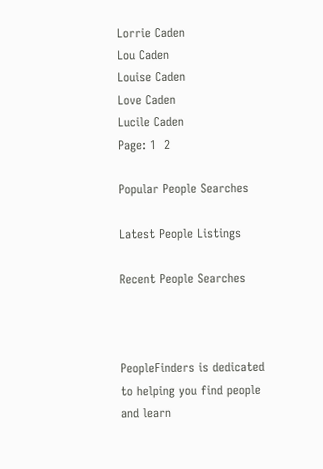Lorrie Caden
Lou Caden
Louise Caden
Love Caden
Lucile Caden
Page: 1  2

Popular People Searches

Latest People Listings

Recent People Searches



PeopleFinders is dedicated to helping you find people and learn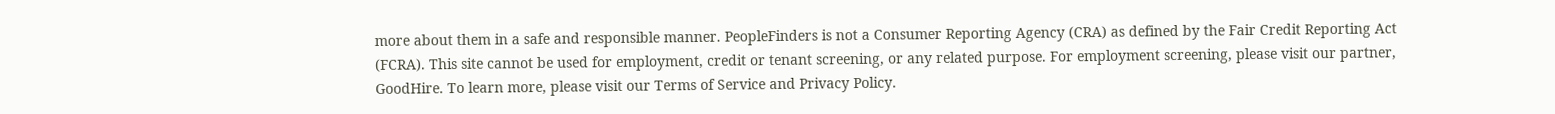more about them in a safe and responsible manner. PeopleFinders is not a Consumer Reporting Agency (CRA) as defined by the Fair Credit Reporting Act (FCRA). This site cannot be used for employment, credit or tenant screening, or any related purpose. For employment screening, please visit our partner, GoodHire. To learn more, please visit our Terms of Service and Privacy Policy.